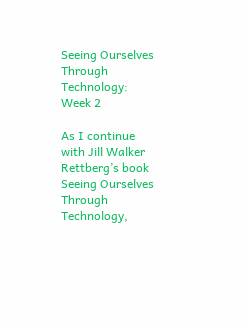Seeing Ourselves Through Technology: Week 2

As I continue with Jill Walker Rettberg’s book Seeing Ourselves Through Technology,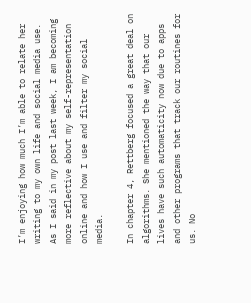I’m enjoying how much I’m able to relate her writing to my own life and social media use. As I said in my post last week, I am becoming more reflective about my self-representation online and how I use and filter my social media.

In chapter 4, Rettberg focused a great deal on algorithms. She mentioned the way that our lives have such automaticity now due to apps and other programs that track our routines for us. No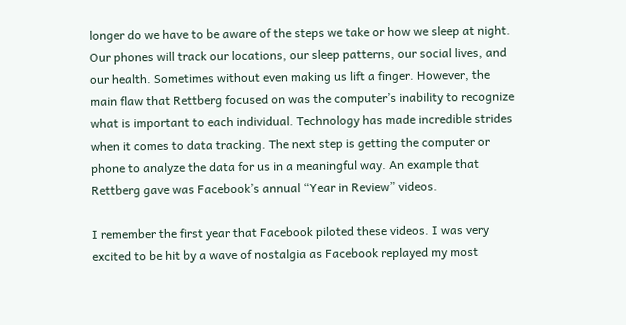longer do we have to be aware of the steps we take or how we sleep at night. Our phones will track our locations, our sleep patterns, our social lives, and our health. Sometimes without even making us lift a finger. However, the main flaw that Rettberg focused on was the computer’s inability to recognize what is important to each individual. Technology has made incredible strides when it comes to data tracking. The next step is getting the computer or phone to analyze the data for us in a meaningful way. An example that Rettberg gave was Facebook’s annual “Year in Review” videos.

I remember the first year that Facebook piloted these videos. I was very excited to be hit by a wave of nostalgia as Facebook replayed my most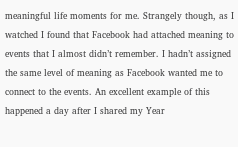meaningful life moments for me. Strangely though, as I watched I found that Facebook had attached meaning to events that I almost didn’t remember. I hadn’t assigned the same level of meaning as Facebook wanted me to connect to the events. An excellent example of this happened a day after I shared my Year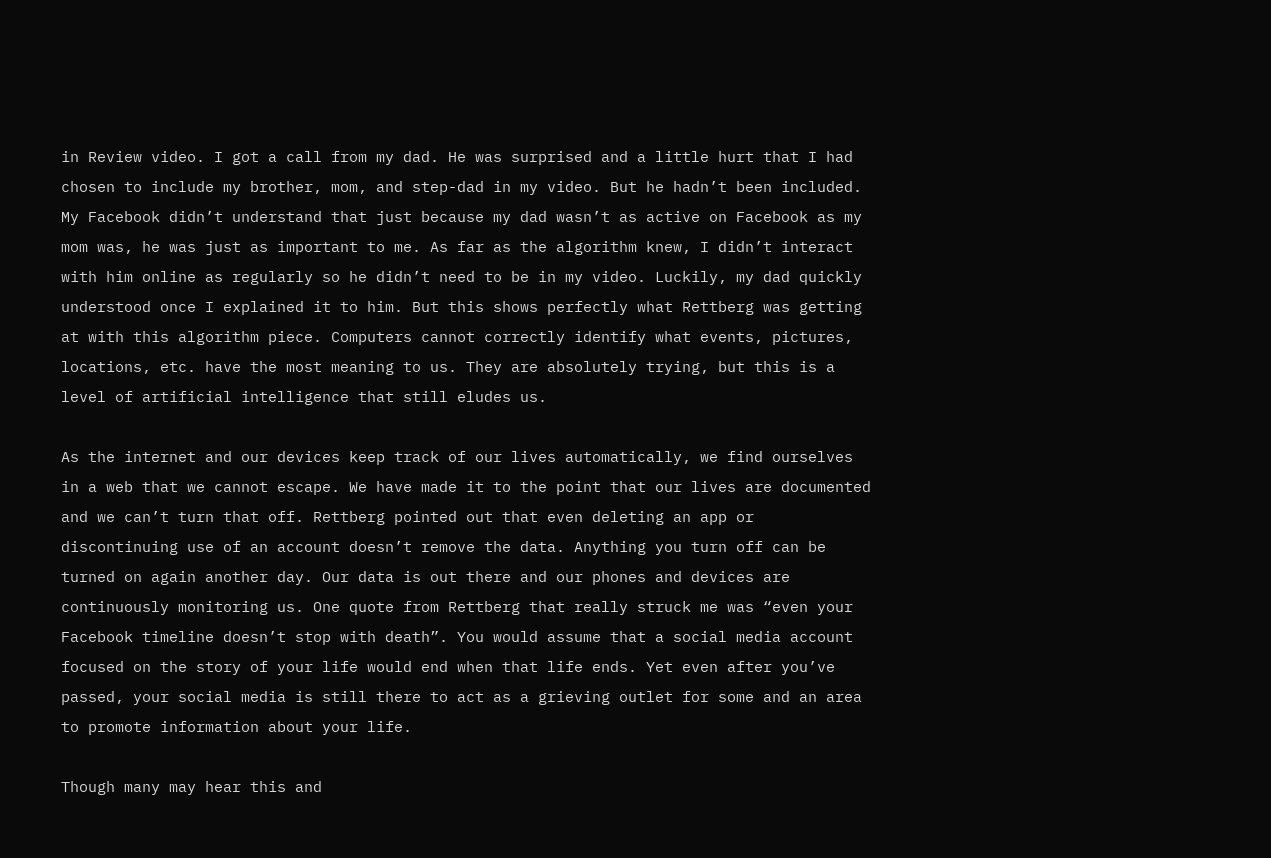in Review video. I got a call from my dad. He was surprised and a little hurt that I had chosen to include my brother, mom, and step-dad in my video. But he hadn’t been included. My Facebook didn’t understand that just because my dad wasn’t as active on Facebook as my mom was, he was just as important to me. As far as the algorithm knew, I didn’t interact with him online as regularly so he didn’t need to be in my video. Luckily, my dad quickly understood once I explained it to him. But this shows perfectly what Rettberg was getting at with this algorithm piece. Computers cannot correctly identify what events, pictures, locations, etc. have the most meaning to us. They are absolutely trying, but this is a level of artificial intelligence that still eludes us.

As the internet and our devices keep track of our lives automatically, we find ourselves in a web that we cannot escape. We have made it to the point that our lives are documented and we can’t turn that off. Rettberg pointed out that even deleting an app or discontinuing use of an account doesn’t remove the data. Anything you turn off can be turned on again another day. Our data is out there and our phones and devices are continuously monitoring us. One quote from Rettberg that really struck me was “even your Facebook timeline doesn’t stop with death”. You would assume that a social media account focused on the story of your life would end when that life ends. Yet even after you’ve passed, your social media is still there to act as a grieving outlet for some and an area to promote information about your life.

Though many may hear this and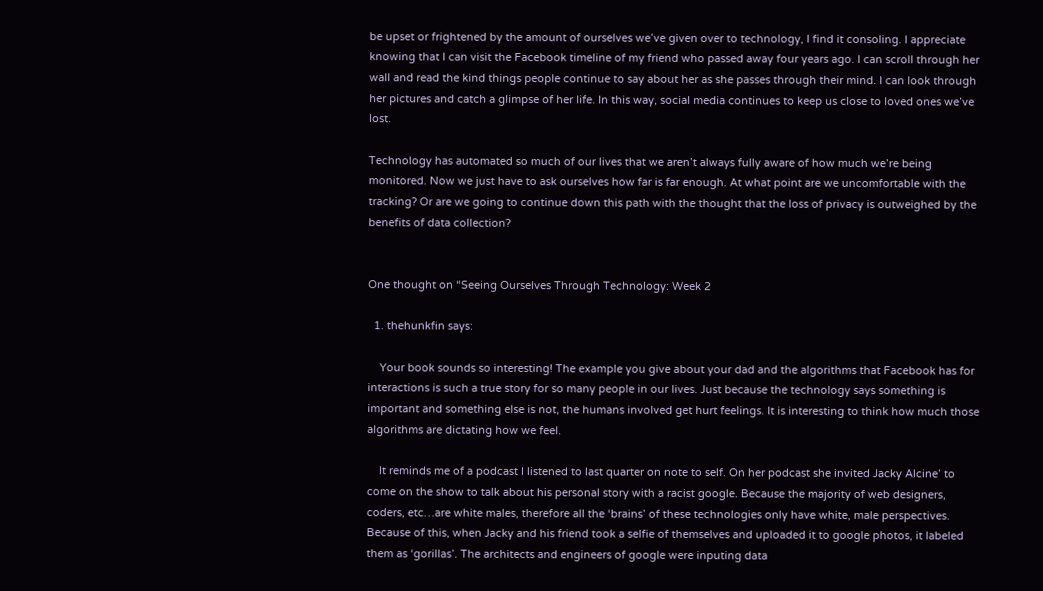be upset or frightened by the amount of ourselves we’ve given over to technology, I find it consoling. I appreciate knowing that I can visit the Facebook timeline of my friend who passed away four years ago. I can scroll through her wall and read the kind things people continue to say about her as she passes through their mind. I can look through her pictures and catch a glimpse of her life. In this way, social media continues to keep us close to loved ones we’ve lost.

Technology has automated so much of our lives that we aren’t always fully aware of how much we’re being monitored. Now we just have to ask ourselves how far is far enough. At what point are we uncomfortable with the tracking? Or are we going to continue down this path with the thought that the loss of privacy is outweighed by the benefits of data collection?


One thought on “Seeing Ourselves Through Technology: Week 2

  1. thehunkfin says:

    Your book sounds so interesting! The example you give about your dad and the algorithms that Facebook has for interactions is such a true story for so many people in our lives. Just because the technology says something is important and something else is not, the humans involved get hurt feelings. It is interesting to think how much those algorithms are dictating how we feel.

    It reminds me of a podcast I listened to last quarter on note to self. On her podcast she invited Jacky Alcine’ to come on the show to talk about his personal story with a racist google. Because the majority of web designers, coders, etc…are white males, therefore all the ‘brains’ of these technologies only have white, male perspectives. Because of this, when Jacky and his friend took a selfie of themselves and uploaded it to google photos, it labeled them as ‘gorillas’. The architects and engineers of google were inputing data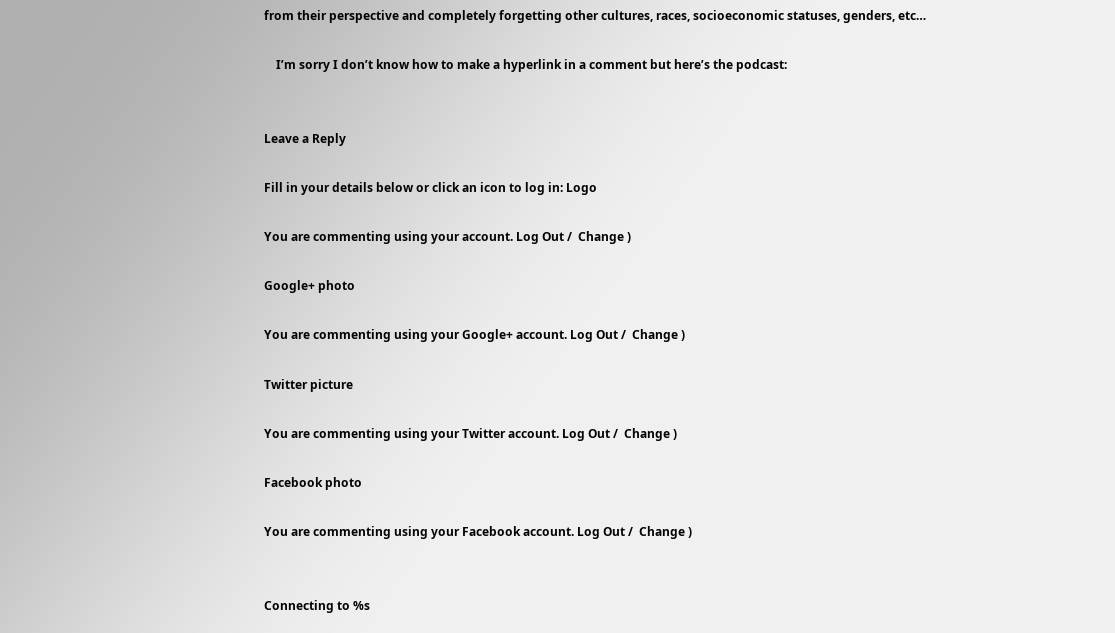from their perspective and completely forgetting other cultures, races, socioeconomic statuses, genders, etc…

    I’m sorry I don’t know how to make a hyperlink in a comment but here’s the podcast:


Leave a Reply

Fill in your details below or click an icon to log in: Logo

You are commenting using your account. Log Out /  Change )

Google+ photo

You are commenting using your Google+ account. Log Out /  Change )

Twitter picture

You are commenting using your Twitter account. Log Out /  Change )

Facebook photo

You are commenting using your Facebook account. Log Out /  Change )


Connecting to %s